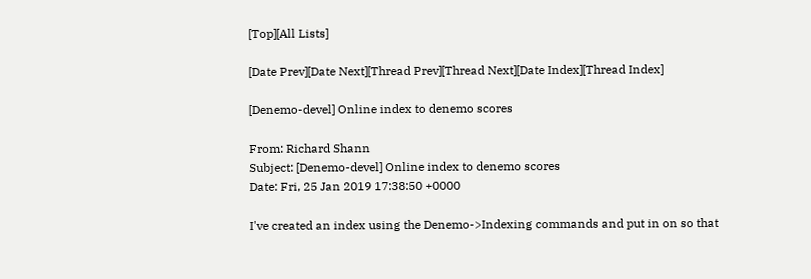[Top][All Lists]

[Date Prev][Date Next][Thread Prev][Thread Next][Date Index][Thread Index]

[Denemo-devel] Online index to denemo scores

From: Richard Shann
Subject: [Denemo-devel] Online index to denemo scores
Date: Fri, 25 Jan 2019 17:38:50 +0000

I've created an index using the Denemo->Indexing commands and put in on so that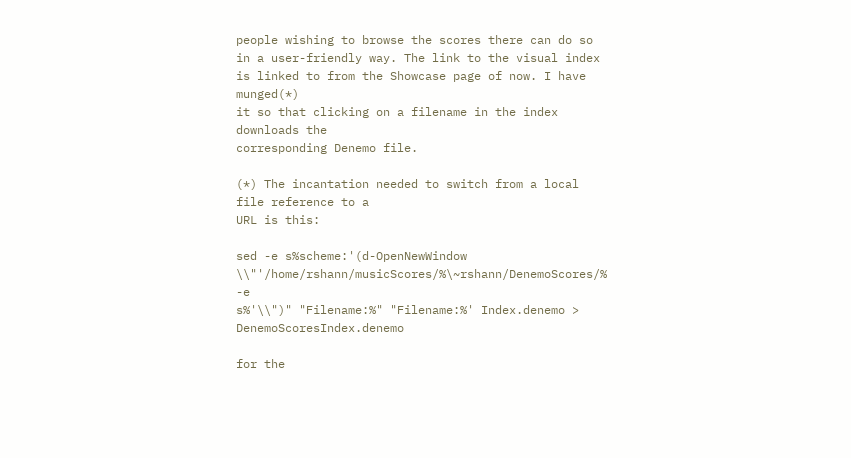people wishing to browse the scores there can do so
in a user-friendly way. The link to the visual index
is linked to from the Showcase page of now. I have munged(*)
it so that clicking on a filename in the index downloads the
corresponding Denemo file.

(*) The incantation needed to switch from a local file reference to a
URL is this:

sed -e s%scheme:'(d-OpenNewWindow
\\"'/home/rshann/musicScores/%\~rshann/DenemoScores/% -e
s%'\\")" "Filename:%" "Filename:%' Index.denemo > DenemoScoresIndex.denemo

for the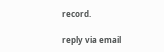record.

reply via email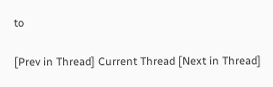to

[Prev in Thread] Current Thread [Next in Thread]